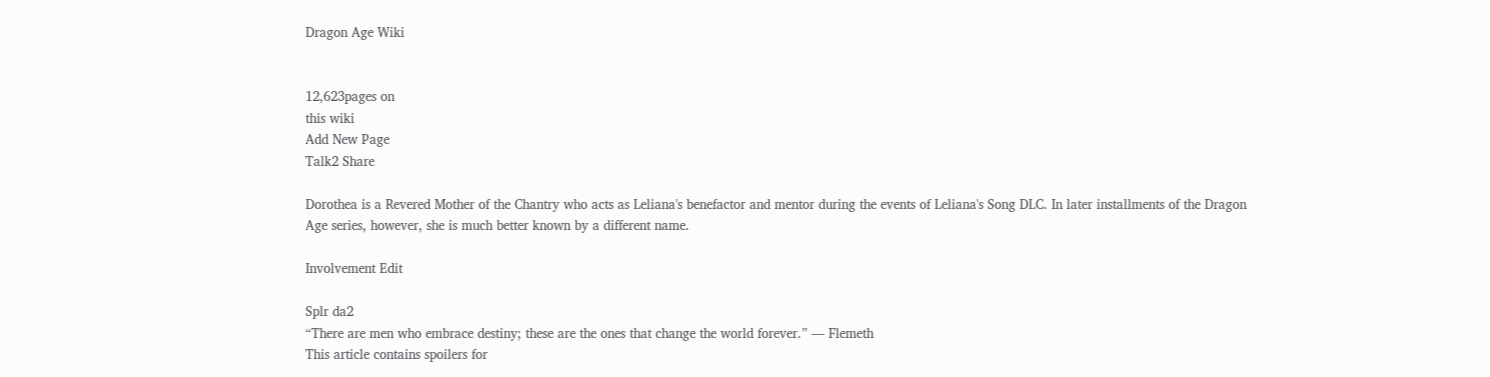Dragon Age Wiki


12,623pages on
this wiki
Add New Page
Talk2 Share

Dorothea is a Revered Mother of the Chantry who acts as Leliana's benefactor and mentor during the events of Leliana's Song DLC. In later installments of the Dragon Age series, however, she is much better known by a different name.

Involvement Edit

Splr da2
“There are men who embrace destiny; these are the ones that change the world forever.” — Flemeth
This article contains spoilers for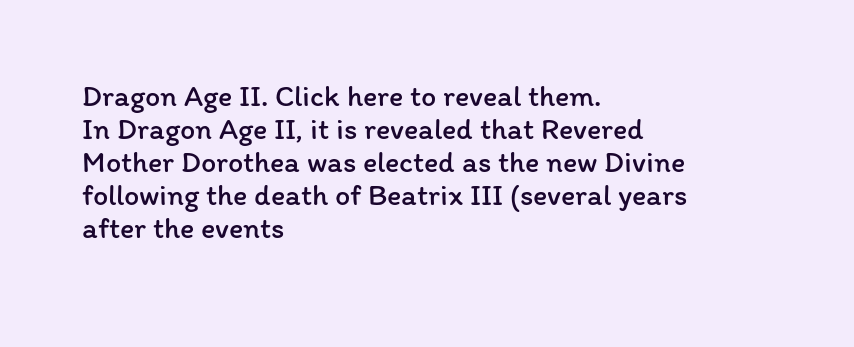Dragon Age II. Click here to reveal them.
In Dragon Age II, it is revealed that Revered Mother Dorothea was elected as the new Divine following the death of Beatrix III (several years after the events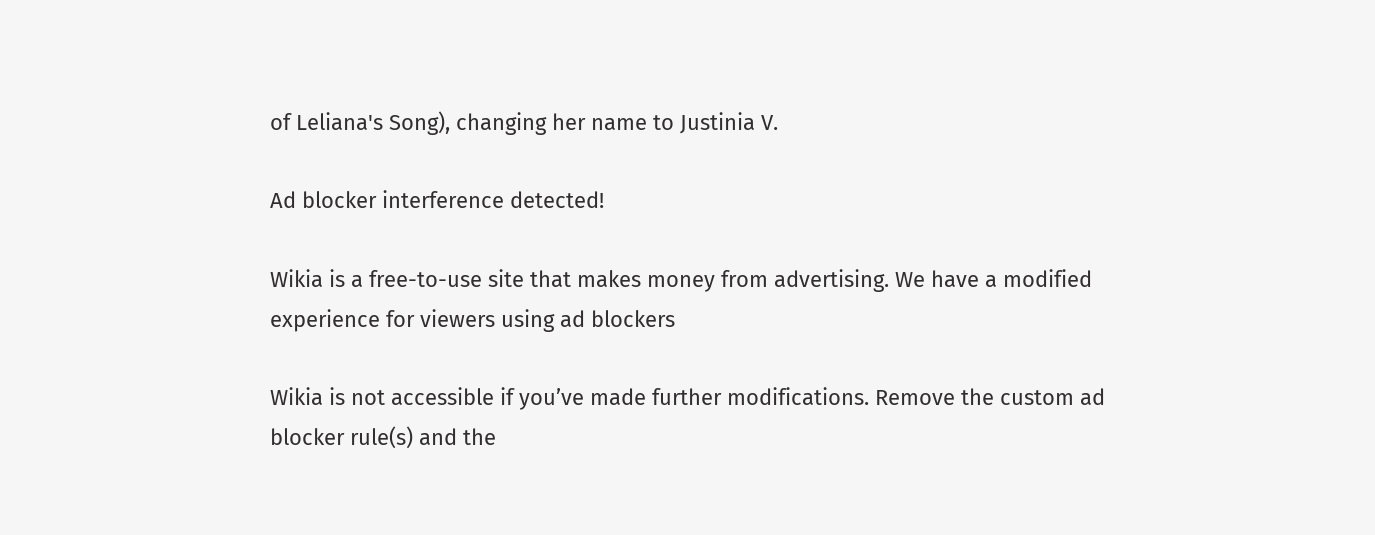of Leliana's Song), changing her name to Justinia V.

Ad blocker interference detected!

Wikia is a free-to-use site that makes money from advertising. We have a modified experience for viewers using ad blockers

Wikia is not accessible if you’ve made further modifications. Remove the custom ad blocker rule(s) and the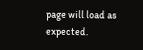page will load as expected.